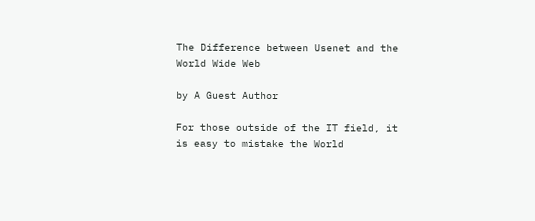The Difference between Usenet and the World Wide Web

by A Guest Author

For those outside of the IT field, it is easy to mistake the World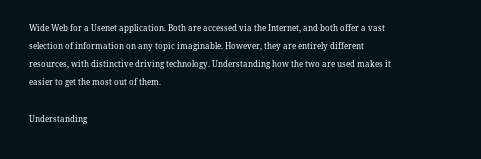Wide Web for a Usenet application. Both are accessed via the Internet, and both offer a vast selection of information on any topic imaginable. However, they are entirely different resources, with distinctive driving technology. Understanding how the two are used makes it easier to get the most out of them.

Understanding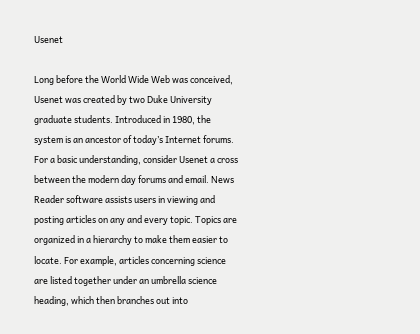Usenet

Long before the World Wide Web was conceived, Usenet was created by two Duke University graduate students. Introduced in 1980, the system is an ancestor of today’s Internet forums. For a basic understanding, consider Usenet a cross between the modern day forums and email. News Reader software assists users in viewing and posting articles on any and every topic. Topics are organized in a hierarchy to make them easier to locate. For example, articles concerning science are listed together under an umbrella science heading, which then branches out into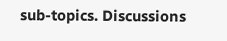sub-topics. Discussions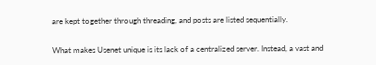are kept together through threading, and posts are listed sequentially.

What makes Usenet unique is its lack of a centralized server. Instead, a vast and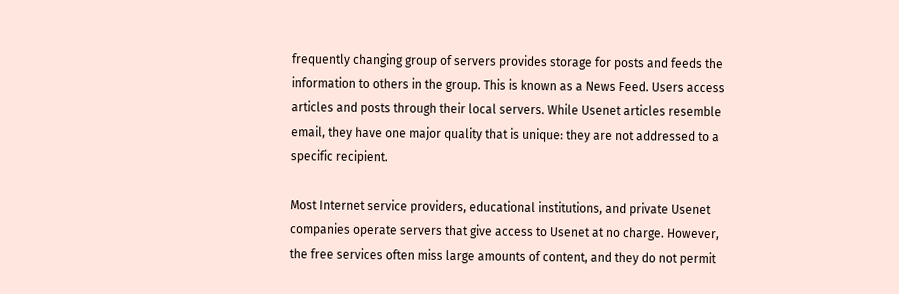frequently changing group of servers provides storage for posts and feeds the information to others in the group. This is known as a News Feed. Users access articles and posts through their local servers. While Usenet articles resemble email, they have one major quality that is unique: they are not addressed to a specific recipient.

Most Internet service providers, educational institutions, and private Usenet companies operate servers that give access to Usenet at no charge. However, the free services often miss large amounts of content, and they do not permit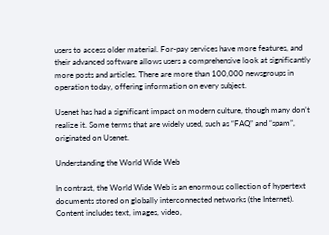users to access older material. For-pay services have more features, and their advanced software allows users a comprehensive look at significantly more posts and articles. There are more than 100,000 newsgroups in operation today, offering information on every subject.

Usenet has had a significant impact on modern culture, though many don’t realize it. Some terms that are widely used, such as “FAQ” and “spam”, originated on Usenet.

Understanding the World Wide Web

In contrast, the World Wide Web is an enormous collection of hypertext documents stored on globally interconnected networks (the Internet). Content includes text, images, video,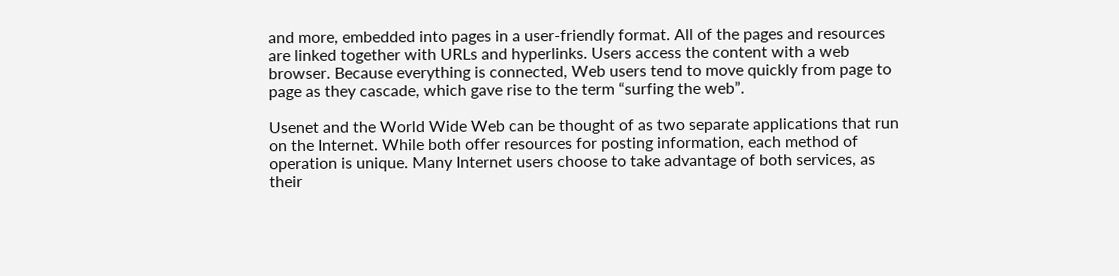and more, embedded into pages in a user-friendly format. All of the pages and resources are linked together with URLs and hyperlinks. Users access the content with a web browser. Because everything is connected, Web users tend to move quickly from page to page as they cascade, which gave rise to the term “surfing the web”.

Usenet and the World Wide Web can be thought of as two separate applications that run on the Internet. While both offer resources for posting information, each method of operation is unique. Many Internet users choose to take advantage of both services, as their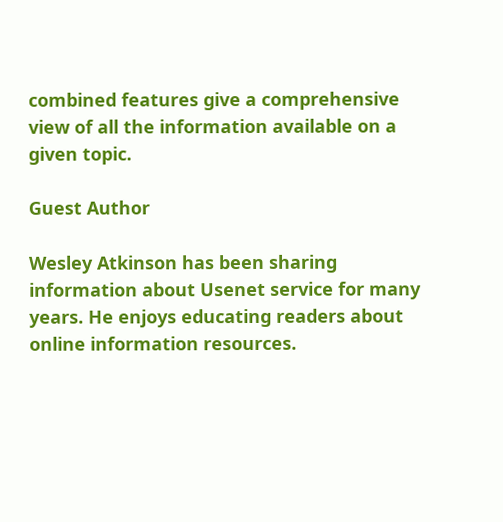combined features give a comprehensive view of all the information available on a given topic.

Guest Author

Wesley Atkinson has been sharing information about Usenet service for many years. He enjoys educating readers about online information resources.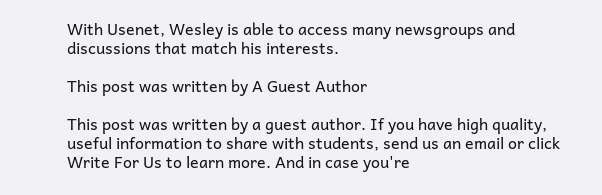With Usenet, Wesley is able to access many newsgroups and discussions that match his interests.

This post was written by A Guest Author

This post was written by a guest author. If you have high quality, useful information to share with students, send us an email or click Write For Us to learn more. And in case you're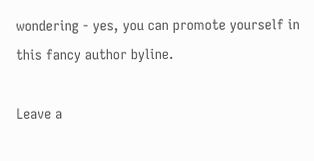wondering - yes, you can promote yourself in this fancy author byline.

Leave a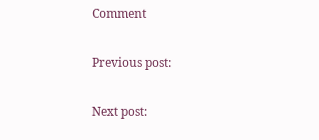Comment

Previous post:

Next post: